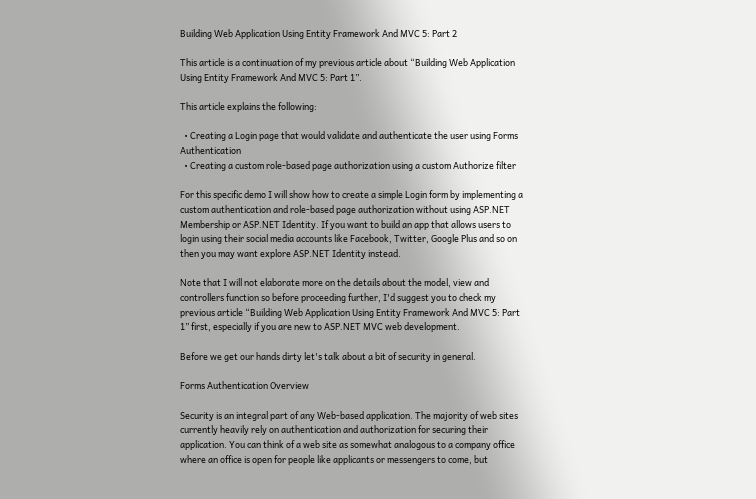Building Web Application Using Entity Framework And MVC 5: Part 2

This article is a continuation of my previous article about “Building Web Application Using Entity Framework And MVC 5: Part 1”.

This article explains the following:

  • Creating a Login page that would validate and authenticate the user using Forms Authentication
  • Creating a custom role-based page authorization using a custom Authorize filter

For this specific demo I will show how to create a simple Login form by implementing a custom authentication and role-based page authorization without using ASP.NET Membership or ASP.NET Identity. If you want to build an app that allows users to login using their social media accounts like Facebook, Twitter, Google Plus and so on then you may want explore ASP.NET Identity instead.

Note that I will not elaborate more on the details about the model, view and controllers function so before proceeding further, I'd suggest you to check my previous article “Building Web Application Using Entity Framework And MVC 5: Part 1” first, especially if you are new to ASP.NET MVC web development.

Before we get our hands dirty let's talk about a bit of security in general.

Forms Authentication Overview

Security is an integral part of any Web-based application. The majority of web sites currently heavily rely on authentication and authorization for securing their application. You can think of a web site as somewhat analogous to a company office where an office is open for people like applicants or messengers to come, but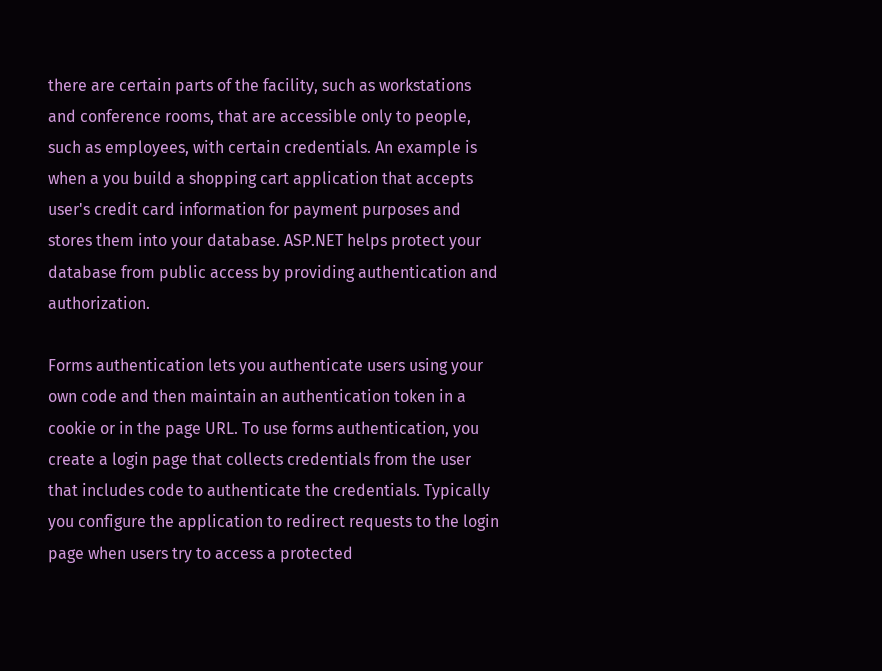there are certain parts of the facility, such as workstations and conference rooms, that are accessible only to people, such as employees, with certain credentials. An example is when a you build a shopping cart application that accepts user's credit card information for payment purposes and stores them into your database. ASP.NET helps protect your database from public access by providing authentication and authorization.

Forms authentication lets you authenticate users using your own code and then maintain an authentication token in a cookie or in the page URL. To use forms authentication, you create a login page that collects credentials from the user that includes code to authenticate the credentials. Typically you configure the application to redirect requests to the login page when users try to access a protected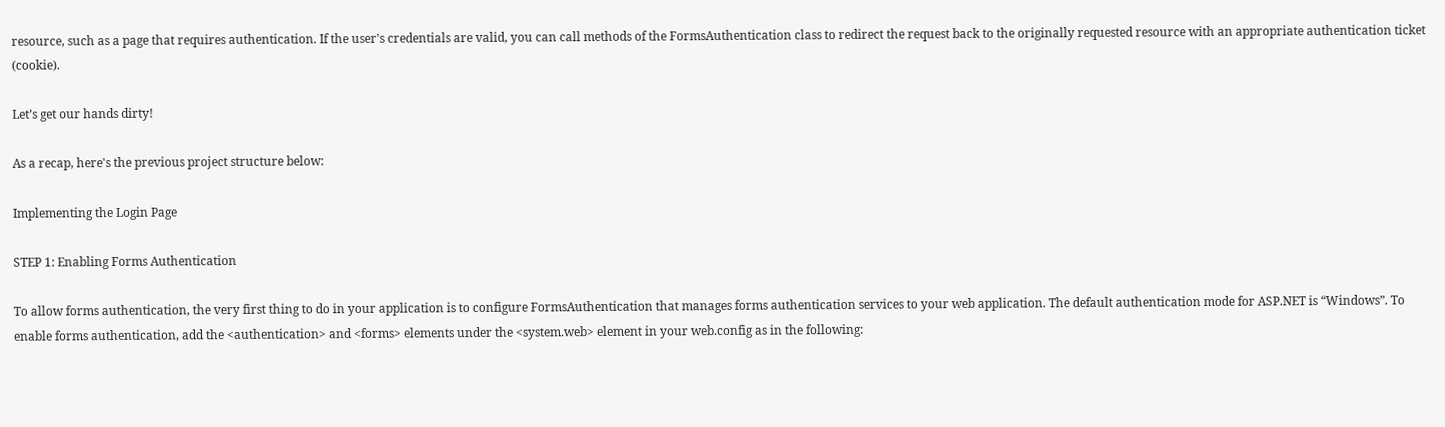resource, such as a page that requires authentication. If the user's credentials are valid, you can call methods of the FormsAuthentication class to redirect the request back to the originally requested resource with an appropriate authentication ticket (cookie).

Let’s get our hands dirty!

As a recap, here's the previous project structure below:

Implementing the Login Page

STEP 1: Enabling Forms Authentication

To allow forms authentication, the very first thing to do in your application is to configure FormsAuthentication that manages forms authentication services to your web application. The default authentication mode for ASP.NET is “Windows”. To enable forms authentication, add the <authentication> and <forms> elements under the <system.web> element in your web.config as in the following: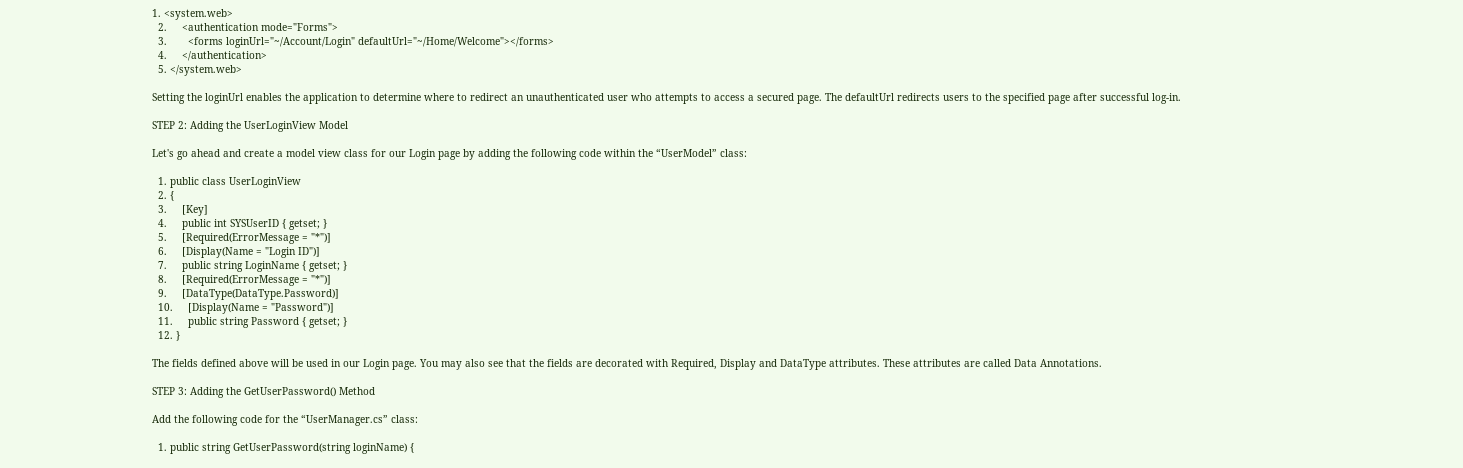1. <system.web>
  2.     <authentication mode="Forms">
  3.       <forms loginUrl="~/Account/Login" defaultUrl="~/Home/Welcome"></forms>
  4.     </authentication>
  5. </system.web>

Setting the loginUrl enables the application to determine where to redirect an unauthenticated user who attempts to access a secured page. The defaultUrl redirects users to the specified page after successful log-in.

STEP 2: Adding the UserLoginView Model

Let's go ahead and create a model view class for our Login page by adding the following code within the “UserModel” class:

  1. public class UserLoginView
  2. {
  3.     [Key]
  4.     public int SYSUserID { getset; }
  5.     [Required(ErrorMessage = "*")]
  6.     [Display(Name = "Login ID")]
  7.     public string LoginName { getset; }
  8.     [Required(ErrorMessage = "*")]
  9.     [DataType(DataType.Password)]
  10.     [Display(Name = "Password")]
  11.     public string Password { getset; }
  12. }

The fields defined above will be used in our Login page. You may also see that the fields are decorated with Required, Display and DataType attributes. These attributes are called Data Annotations.

STEP 3: Adding the GetUserPassword() Method

Add the following code for the “UserManager.cs” class:

  1. public string GetUserPassword(string loginName) {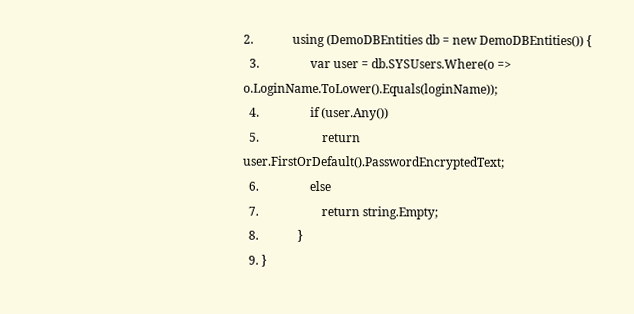2.             using (DemoDBEntities db = new DemoDBEntities()) {
  3.                 var user = db.SYSUsers.Where(o => o.LoginName.ToLower().Equals(loginName));
  4.                 if (user.Any())
  5.                     return user.FirstOrDefault().PasswordEncryptedText;
  6.                 else
  7.                     return string.Empty;
  8.             }
  9. }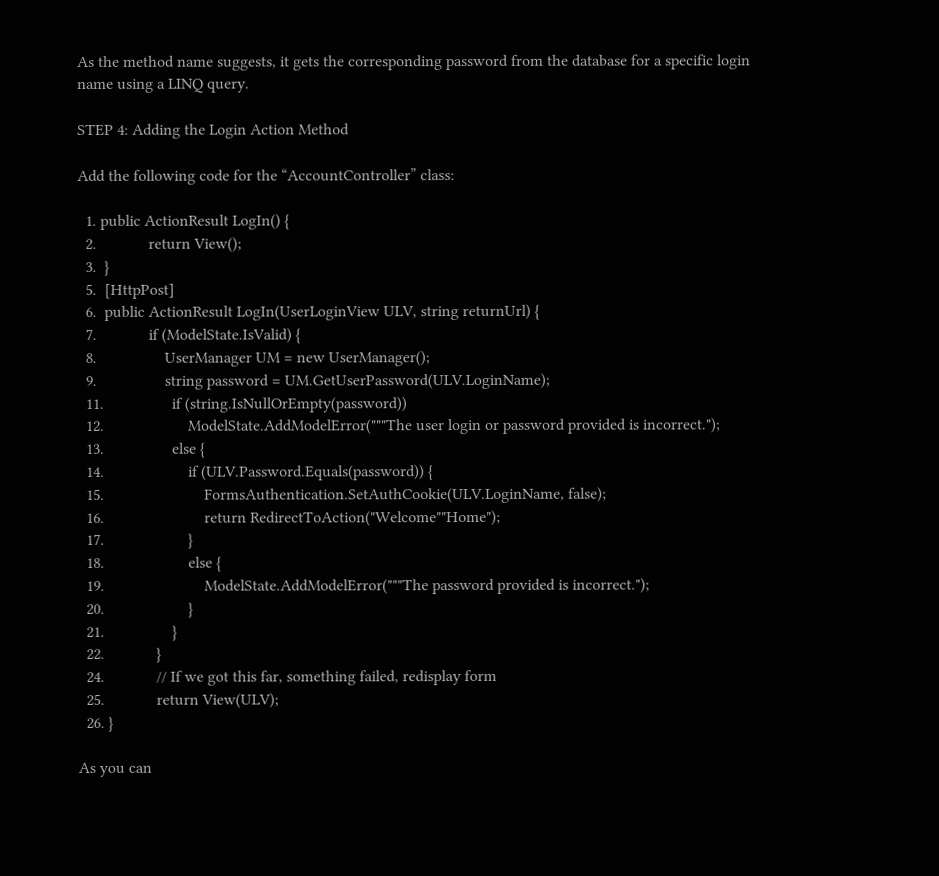As the method name suggests, it gets the corresponding password from the database for a specific login name using a LINQ query.

STEP 4: Adding the Login Action Method

Add the following code for the “AccountController” class:

  1. public ActionResult LogIn() {
  2.             return View();
  3.  }
  5.  [HttpPost]
  6.  public ActionResult LogIn(UserLoginView ULV, string returnUrl) {
  7.             if (ModelState.IsValid) {
  8.                 UserManager UM = new UserManager();
  9.                 string password = UM.GetUserPassword(ULV.LoginName);
  11.                 if (string.IsNullOrEmpty(password))
  12.                     ModelState.AddModelError("""The user login or password provided is incorrect.");
  13.                 else {
  14.                     if (ULV.Password.Equals(password)) {
  15.                         FormsAuthentication.SetAuthCookie(ULV.LoginName, false);
  16.                         return RedirectToAction("Welcome""Home");
  17.                     }
  18.                     else {
  19.                         ModelState.AddModelError("""The password provided is incorrect.");
  20.                     }
  21.                 }
  22.             }
  24.             // If we got this far, something failed, redisplay form
  25.             return View(ULV);
  26. }

As you can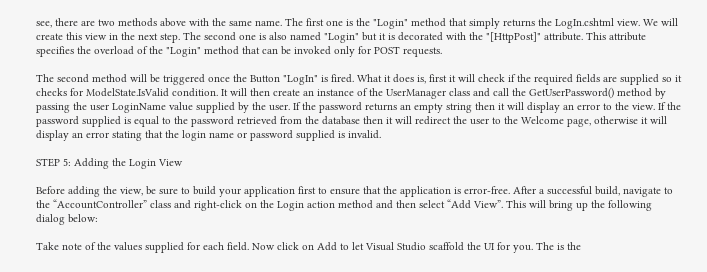see, there are two methods above with the same name. The first one is the "Login" method that simply returns the LogIn.cshtml view. We will create this view in the next step. The second one is also named "Login" but it is decorated with the "[HttpPost]" attribute. This attribute specifies the overload of the "Login" method that can be invoked only for POST requests.

The second method will be triggered once the Button "LogIn" is fired. What it does is, first it will check if the required fields are supplied so it checks for ModelState.IsValid condition. It will then create an instance of the UserManager class and call the GetUserPassword() method by passing the user LoginName value supplied by the user. If the password returns an empty string then it will display an error to the view. If the password supplied is equal to the password retrieved from the database then it will redirect the user to the Welcome page, otherwise it will display an error stating that the login name or password supplied is invalid.

STEP 5: Adding the Login View

Before adding the view, be sure to build your application first to ensure that the application is error-free. After a successful build, navigate to the “AccountController” class and right-click on the Login action method and then select “Add View”. This will bring up the following dialog below:

Take note of the values supplied for each field. Now click on Add to let Visual Studio scaffold the UI for you. The is the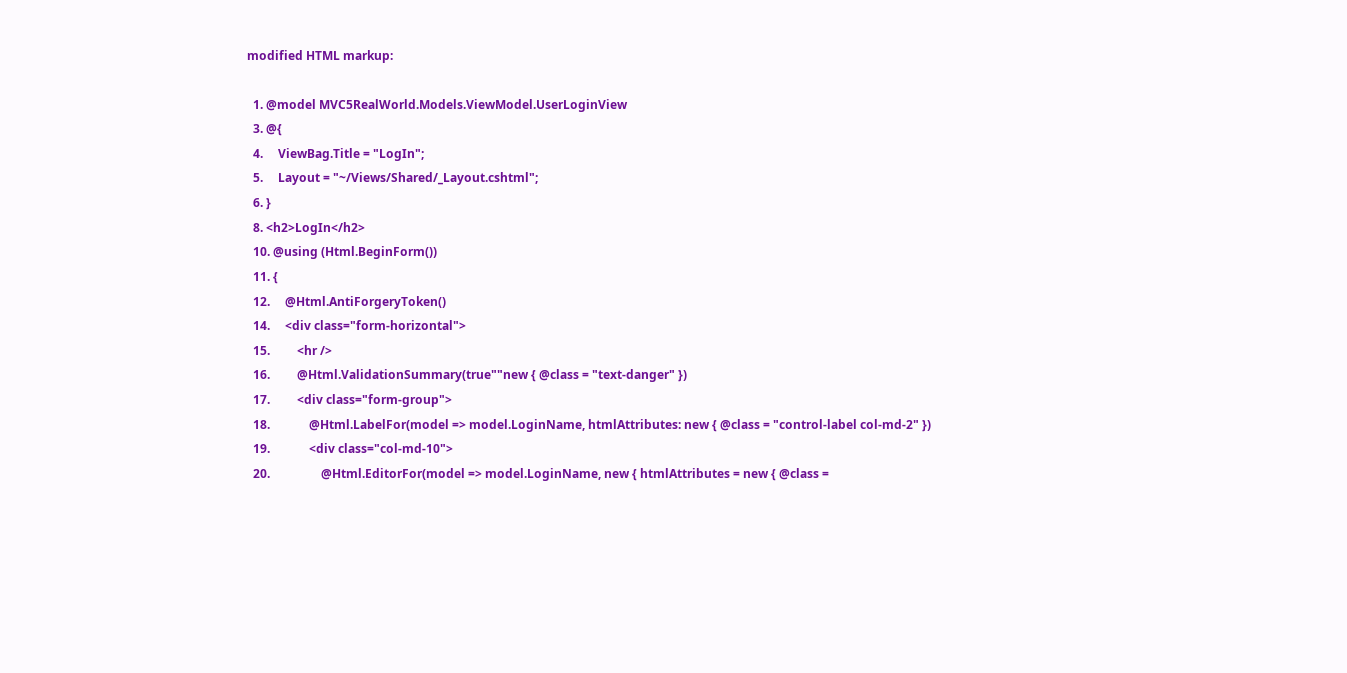modified HTML markup:

  1. @model MVC5RealWorld.Models.ViewModel.UserLoginView
  3. @{
  4.     ViewBag.Title = "LogIn";
  5.     Layout = "~/Views/Shared/_Layout.cshtml";
  6. }
  8. <h2>LogIn</h2>
  10. @using (Html.BeginForm())
  11. {
  12.     @Html.AntiForgeryToken()
  14.     <div class="form-horizontal">
  15.         <hr />
  16.         @Html.ValidationSummary(true""new { @class = "text-danger" })
  17.         <div class="form-group">
  18.             @Html.LabelFor(model => model.LoginName, htmlAttributes: new { @class = "control-label col-md-2" })
  19.             <div class="col-md-10">
  20.                 @Html.EditorFor(model => model.LoginName, new { htmlAttributes = new { @class =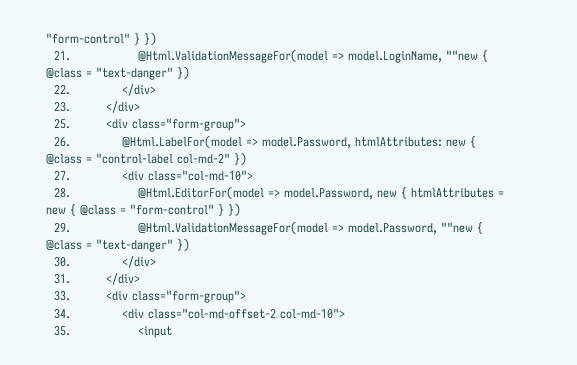"form-control" } })
  21.                 @Html.ValidationMessageFor(model => model.LoginName, ""new { @class = "text-danger" })
  22.             </div>
  23.         </div>
  25.         <div class="form-group">
  26.             @Html.LabelFor(model => model.Password, htmlAttributes: new { @class = "control-label col-md-2" })
  27.             <div class="col-md-10">
  28.                 @Html.EditorFor(model => model.Password, new { htmlAttributes = new { @class = "form-control" } })
  29.                 @Html.ValidationMessageFor(model => model.Password, ""new { @class = "text-danger" })
  30.             </div>
  31.         </div>
  33.         <div class="form-group">
  34.             <div class="col-md-offset-2 col-md-10">
  35.                 <input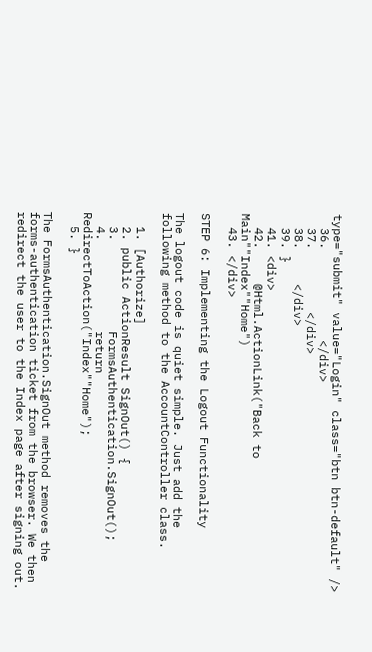type="submit" value="Login" class="btn btn-default" />
  36.             </div>
  37.         </div>
  38.     </div>
  39. }
  41. <div>
  42.     @Html.ActionLink("Back to Main""Index""Home")
  43. </div>

STEP 6: Implementing the Logout Functionality

The logout code is quiet simple. Just add the following method to the AccountController class.

  1. [Authorize]
  2. public ActionResult SignOut() {
  3.             FormsAuthentication.SignOut();
  4.             return RedirectToAction("Index""Home");
  5. }

The FormsAuthentication.SignOut method removes the forms-authentication ticket from the browser. We then redirect the user to the Index page after signing out.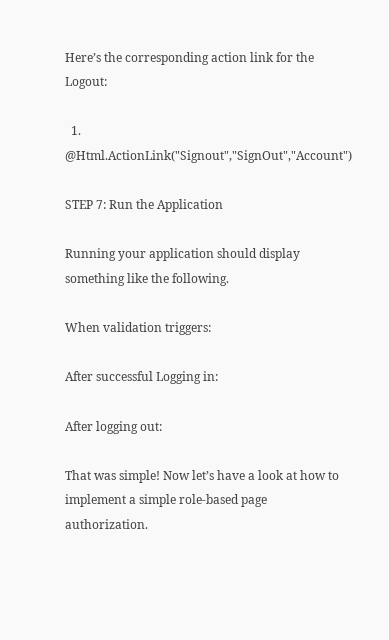Here’s the corresponding action link for the Logout:

  1. @Html.ActionLink("Signout","SignOut","Account")

STEP 7: Run the Application

Running your application should display something like the following.

When validation triggers:

After successful Logging in:

After logging out:

That was simple! Now let’s have a look at how to implement a simple role-based page authorization.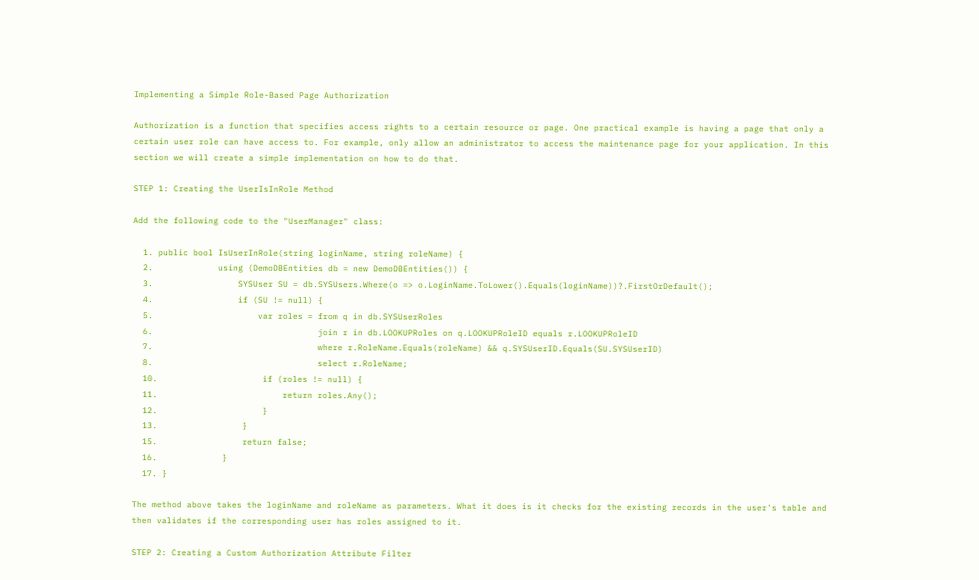Implementing a Simple Role-Based Page Authorization

Authorization is a function that specifies access rights to a certain resource or page. One practical example is having a page that only a certain user role can have access to. For example, only allow an administrator to access the maintenance page for your application. In this section we will create a simple implementation on how to do that.

STEP 1: Creating the UserIsInRole Method

Add the following code to the "UserManager" class:

  1. public bool IsUserInRole(string loginName, string roleName) {
  2.             using (DemoDBEntities db = new DemoDBEntities()) {
  3.                 SYSUser SU = db.SYSUsers.Where(o => o.LoginName.ToLower().Equals(loginName))?.FirstOrDefault();
  4.                 if (SU != null) {
  5.                     var roles = from q in db.SYSUserRoles
  6.                                 join r in db.LOOKUPRoles on q.LOOKUPRoleID equals r.LOOKUPRoleID
  7.                                 where r.RoleName.Equals(roleName) && q.SYSUserID.Equals(SU.SYSUserID)
  8.                                 select r.RoleName;
  10.                     if (roles != null) {
  11.                         return roles.Any();
  12.                     }
  13.                 }
  15.                 return false;
  16.             }
  17. }

The method above takes the loginName and roleName as parameters. What it does is it checks for the existing records in the user's table and then validates if the corresponding user has roles assigned to it.

STEP 2: Creating a Custom Authorization Attribute Filter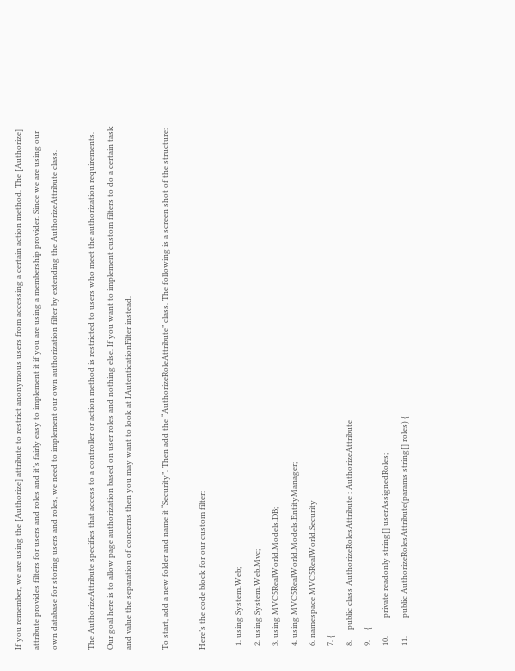If you remember, we are using the [Authorize] attribute to restrict anonymous users from accessing a certain action method. The [Authorize] attribute provides filters for users and roles and it’s fairly easy to implement it if you are using a membership provider. Since we are using our own database for storing users and roles, we need to implement our own authorization filter by extending the AuthorizeAttribute class.

The AuthorizeAttribute specifies that access to a controller or action method is restricted to users who meet the authorization requirements. Our goal here is to allow page authorization based on user roles and nothing else. If you want to implement custom filters to do a certain task and value the separation of concerns then you may want to look at IAutenticationFilter instead.

To start, add a new folder and name it “Security”. Then add the “AuthorizeRoleAttribute” class. The following is a screen shot of the structure:

Here’s the code block for our custom filter:

  1. using System.Web;
  2. using System.Web.Mvc;
  3. using MVC5RealWorld.Models.DB;
  4. using MVC5RealWorld.Models.EntityManager;
  6. namespace MVC5RealWorld.Security
  7. {
  8.     public class AuthorizeRolesAttribute : AuthorizeAttribute
  9.     {
  10.         private readonly string[] userAssignedRoles;
  11.         public AuthorizeRolesAttribute(params string[] roles) {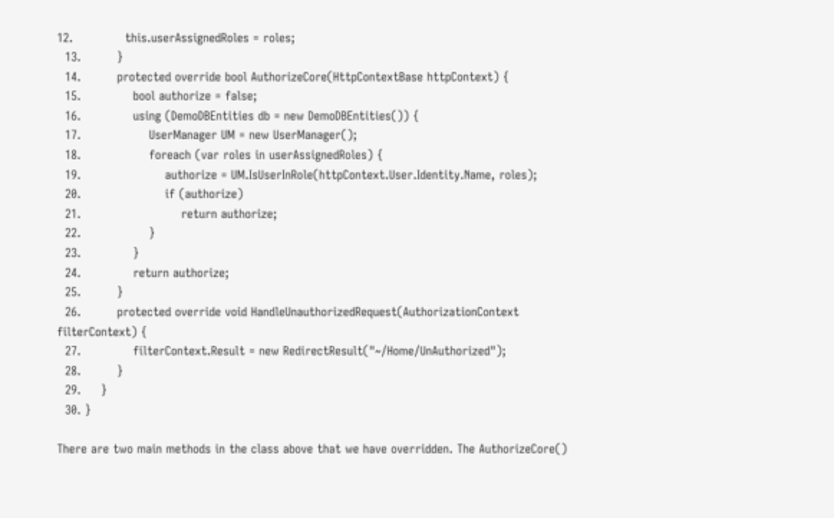12.             this.userAssignedRoles = roles;
  13.         }
  14.         protected override bool AuthorizeCore(HttpContextBase httpContext) {
  15.             bool authorize = false;
  16.             using (DemoDBEntities db = new DemoDBEntities()) {
  17.                 UserManager UM = new UserManager();
  18.                 foreach (var roles in userAssignedRoles) {
  19.                     authorize = UM.IsUserInRole(httpContext.User.Identity.Name, roles);
  20.                     if (authorize)
  21.                         return authorize;
  22.                 }
  23.             }
  24.             return authorize;
  25.         }
  26.         protected override void HandleUnauthorizedRequest(AuthorizationContext filterContext) {
  27.             filterContext.Result = new RedirectResult("~/Home/UnAuthorized");
  28.         }
  29.     }
  30. }

There are two main methods in the class above that we have overridden. The AuthorizeCore()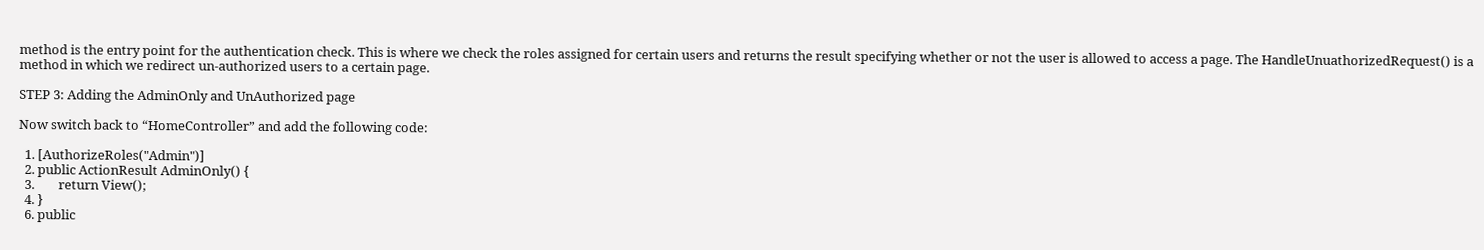method is the entry point for the authentication check. This is where we check the roles assigned for certain users and returns the result specifying whether or not the user is allowed to access a page. The HandleUnuathorizedRequest() is a method in which we redirect un-authorized users to a certain page.

STEP 3: Adding the AdminOnly and UnAuthorized page

Now switch back to “HomeController” and add the following code:

  1. [AuthorizeRoles("Admin")]
  2. public ActionResult AdminOnly() {
  3.        return View();
  4. }
  6. public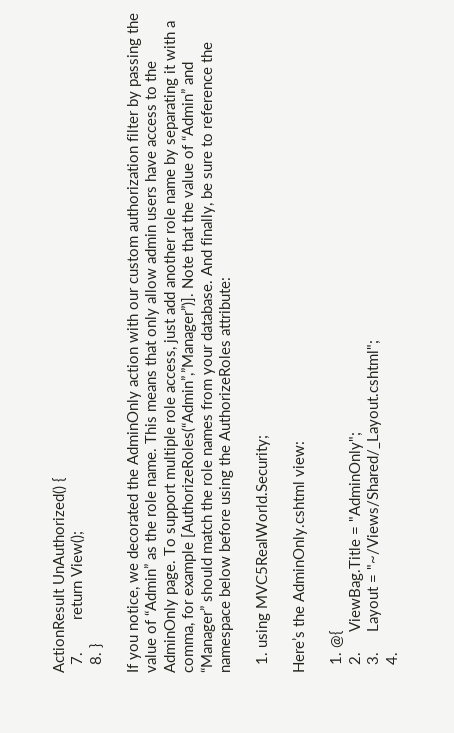ActionResult UnAuthorized() {
  7.        return View();
  8. }

If you notice, we decorated the AdminOnly action with our custom authorization filter by passing the value of “Admin” as the role name. This means that only allow admin users have access to the AdminOnly page. To support multiple role access, just add another role name by separating it with a comma, for example [AuthorizeRoles(“Admin”,”Manager”)]. Note that the value of “Admin” and “Manager” should match the role names from your database. And finally, be sure to reference the namespace below before using the AuthorizeRoles attribute:

  1. using MVC5RealWorld.Security;

Here’s the AdminOnly.cshtml view:

  1. @{
  2.     ViewBag.Title = "AdminOnly";
  3.     Layout = "~/Views/Shared/_Layout.cshtml";
  4.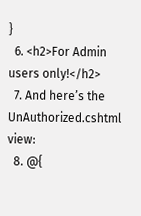}
  6. <h2>For Admin users only!</h2>
  7. And here’s the UnAuthorized.cshtml view:
  8. @{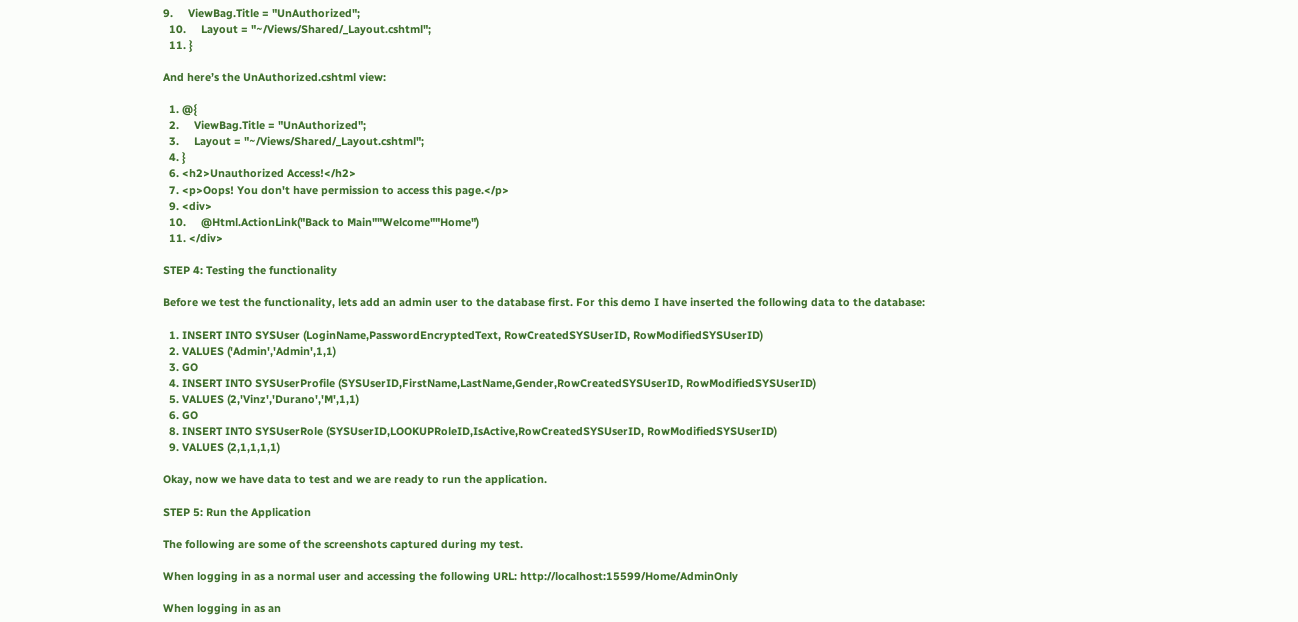9.     ViewBag.Title = "UnAuthorized";
  10.     Layout = "~/Views/Shared/_Layout.cshtml";
  11. }

And here’s the UnAuthorized.cshtml view:

  1. @{
  2.     ViewBag.Title = "UnAuthorized";
  3.     Layout = "~/Views/Shared/_Layout.cshtml";
  4. }
  6. <h2>Unauthorized Access!</h2>
  7. <p>Oops! You don't have permission to access this page.</p>
  9. <div>
  10.     @Html.ActionLink("Back to Main""Welcome""Home")
  11. </div>

STEP 4: Testing the functionality

Before we test the functionality, lets add an admin user to the database first. For this demo I have inserted the following data to the database:

  1. INSERT INTO SYSUser (LoginName,PasswordEncryptedText, RowCreatedSYSUserID, RowModifiedSYSUserID)
  2. VALUES ('Admin','Admin',1,1)
  3. GO
  4. INSERT INTO SYSUserProfile (SYSUserID,FirstName,LastName,Gender,RowCreatedSYSUserID, RowModifiedSYSUserID)
  5. VALUES (2,'Vinz','Durano','M',1,1)
  6. GO
  8. INSERT INTO SYSUserRole (SYSUserID,LOOKUPRoleID,IsActive,RowCreatedSYSUserID, RowModifiedSYSUserID)
  9. VALUES (2,1,1,1,1)

Okay, now we have data to test and we are ready to run the application.

STEP 5: Run the Application

The following are some of the screenshots captured during my test.

When logging in as a normal user and accessing the following URL: http://localhost:15599/Home/AdminOnly

When logging in as an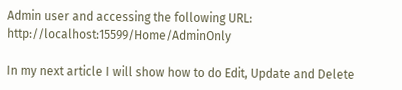Admin user and accessing the following URL: http://localhost:15599/Home/AdminOnly

In my next article I will show how to do Edit, Update and Delete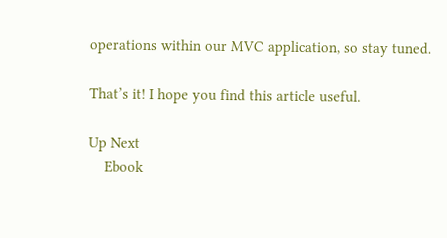operations within our MVC application, so stay tuned.

That’s it! I hope you find this article useful.

Up Next
    Ebook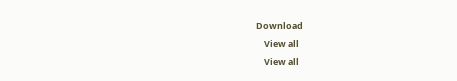Download
    View all
    View all